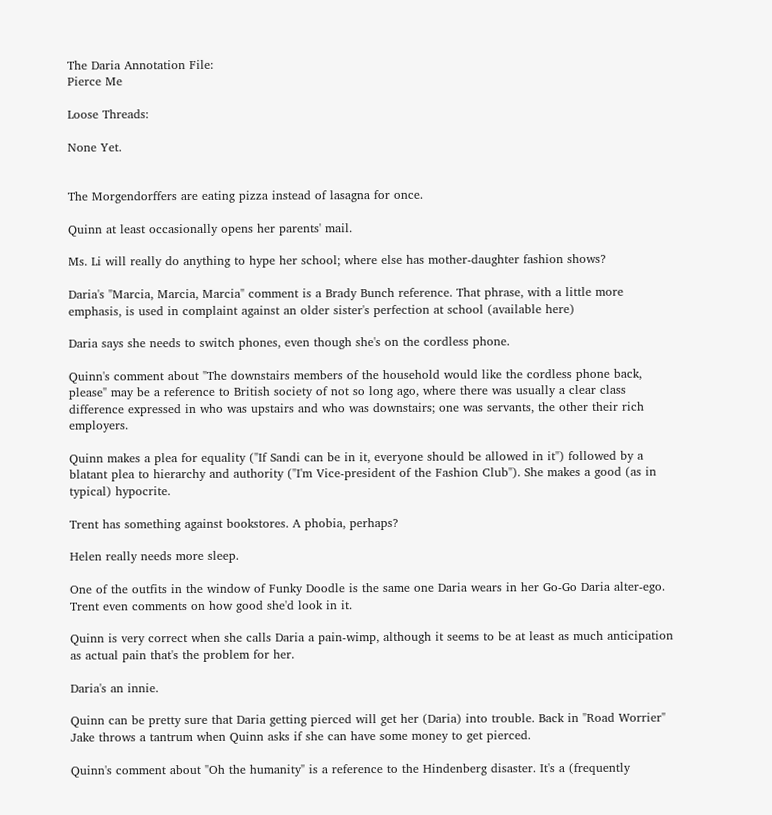The Daria Annotation File:
Pierce Me

Loose Threads:

None Yet.


The Morgendorffers are eating pizza instead of lasagna for once.

Quinn at least occasionally opens her parents' mail.

Ms. Li will really do anything to hype her school; where else has mother-daughter fashion shows?

Daria's "Marcia, Marcia, Marcia" comment is a Brady Bunch reference. That phrase, with a little more emphasis, is used in complaint against an older sister's perfection at school (available here)

Daria says she needs to switch phones, even though she's on the cordless phone.

Quinn's comment about "The downstairs members of the household would like the cordless phone back, please" may be a reference to British society of not so long ago, where there was usually a clear class difference expressed in who was upstairs and who was downstairs; one was servants, the other their rich employers.

Quinn makes a plea for equality ("If Sandi can be in it, everyone should be allowed in it") followed by a blatant plea to hierarchy and authority ("I'm Vice-president of the Fashion Club"). She makes a good (as in typical) hypocrite.

Trent has something against bookstores. A phobia, perhaps?

Helen really needs more sleep.

One of the outfits in the window of Funky Doodle is the same one Daria wears in her Go-Go Daria alter-ego. Trent even comments on how good she'd look in it.

Quinn is very correct when she calls Daria a pain-wimp, although it seems to be at least as much anticipation as actual pain that's the problem for her.

Daria's an innie.

Quinn can be pretty sure that Daria getting pierced will get her (Daria) into trouble. Back in "Road Worrier" Jake throws a tantrum when Quinn asks if she can have some money to get pierced.

Quinn's comment about "Oh the humanity" is a reference to the Hindenberg disaster. It's a (frequently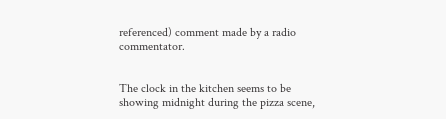referenced) comment made by a radio commentator.


The clock in the kitchen seems to be showing midnight during the pizza scene,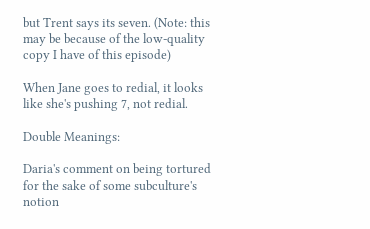but Trent says its seven. (Note: this may be because of the low-quality copy I have of this episode)

When Jane goes to redial, it looks like she's pushing 7, not redial.

Double Meanings:

Daria's comment on being tortured for the sake of some subculture's notion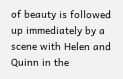of beauty is followed up immediately by a scene with Helen and Quinn in the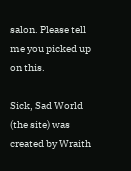salon. Please tell me you picked up on this.

Sick, Sad World (the site) was created by Wraith